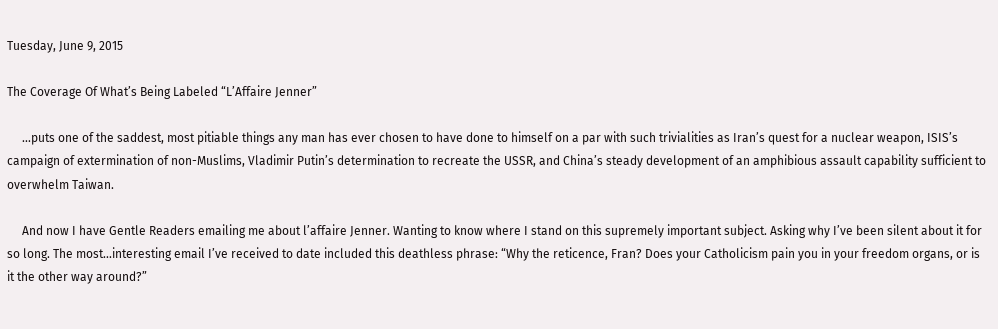Tuesday, June 9, 2015

The Coverage Of What’s Being Labeled “L’Affaire Jenner”

     ...puts one of the saddest, most pitiable things any man has ever chosen to have done to himself on a par with such trivialities as Iran’s quest for a nuclear weapon, ISIS’s campaign of extermination of non-Muslims, Vladimir Putin’s determination to recreate the USSR, and China’s steady development of an amphibious assault capability sufficient to overwhelm Taiwan.

     And now I have Gentle Readers emailing me about l’affaire Jenner. Wanting to know where I stand on this supremely important subject. Asking why I’ve been silent about it for so long. The most...interesting email I’ve received to date included this deathless phrase: “Why the reticence, Fran? Does your Catholicism pain you in your freedom organs, or is it the other way around?”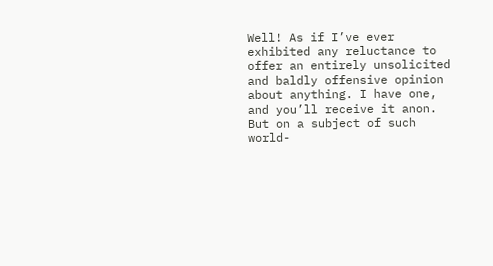Well! As if I’ve ever exhibited any reluctance to offer an entirely unsolicited and baldly offensive opinion about anything. I have one, and you’ll receive it anon. But on a subject of such world-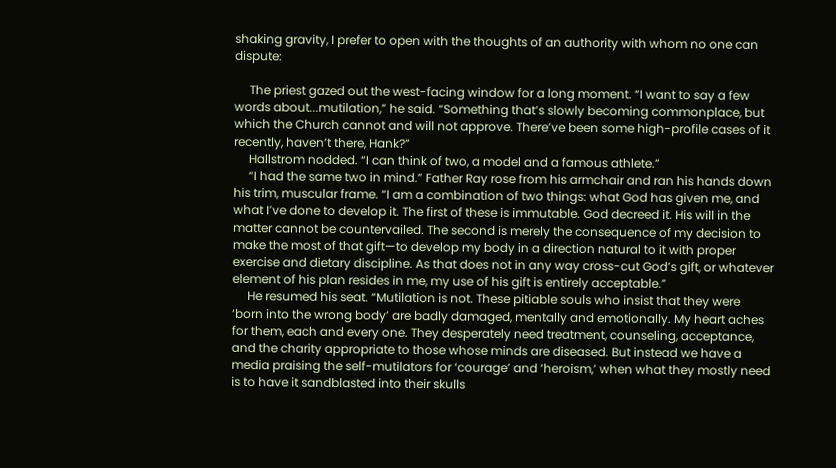shaking gravity, I prefer to open with the thoughts of an authority with whom no one can dispute:

     The priest gazed out the west-facing window for a long moment. “I want to say a few words about...mutilation,” he said. “Something that’s slowly becoming commonplace, but which the Church cannot and will not approve. There’ve been some high-profile cases of it recently, haven’t there, Hank?”
     Hallstrom nodded. “I can think of two, a model and a famous athlete.”
     “I had the same two in mind.” Father Ray rose from his armchair and ran his hands down his trim, muscular frame. “I am a combination of two things: what God has given me, and what I’ve done to develop it. The first of these is immutable. God decreed it. His will in the matter cannot be countervailed. The second is merely the consequence of my decision to make the most of that gift—to develop my body in a direction natural to it with proper exercise and dietary discipline. As that does not in any way cross-cut God’s gift, or whatever element of his plan resides in me, my use of his gift is entirely acceptable.”
     He resumed his seat. “Mutilation is not. These pitiable souls who insist that they were ‘born into the wrong body’ are badly damaged, mentally and emotionally. My heart aches for them, each and every one. They desperately need treatment, counseling, acceptance, and the charity appropriate to those whose minds are diseased. But instead we have a media praising the self-mutilators for ‘courage’ and ‘heroism,’ when what they mostly need is to have it sandblasted into their skulls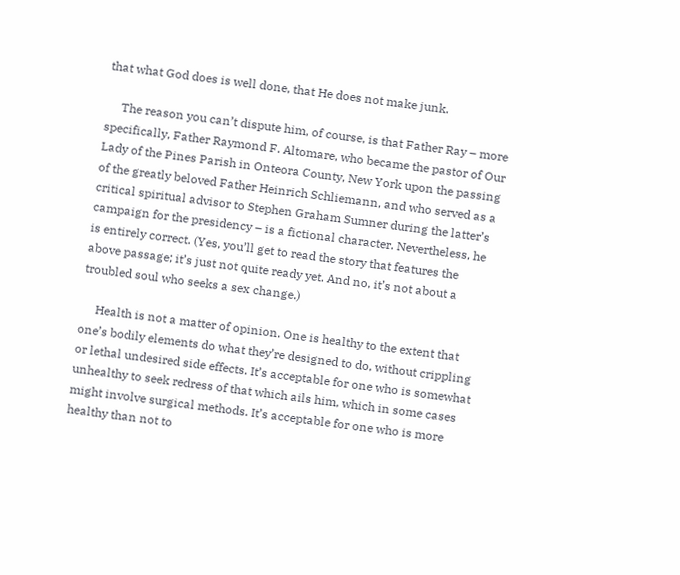that what God does is well done, that He does not make junk.

     The reason you can’t dispute him, of course, is that Father Ray – more specifically, Father Raymond F. Altomare, who became the pastor of Our Lady of the Pines Parish in Onteora County, New York upon the passing of the greatly beloved Father Heinrich Schliemann, and who served as a critical spiritual advisor to Stephen Graham Sumner during the latter’s campaign for the presidency – is a fictional character. Nevertheless, he is entirely correct. (Yes, you’ll get to read the story that features the above passage; it’s just not quite ready yet. And no, it’s not about a troubled soul who seeks a sex change.)

     Health is not a matter of opinion. One is healthy to the extent that one’s bodily elements do what they’re designed to do, without crippling or lethal undesired side effects. It’s acceptable for one who is somewhat unhealthy to seek redress of that which ails him, which in some cases might involve surgical methods. It’s acceptable for one who is more healthy than not to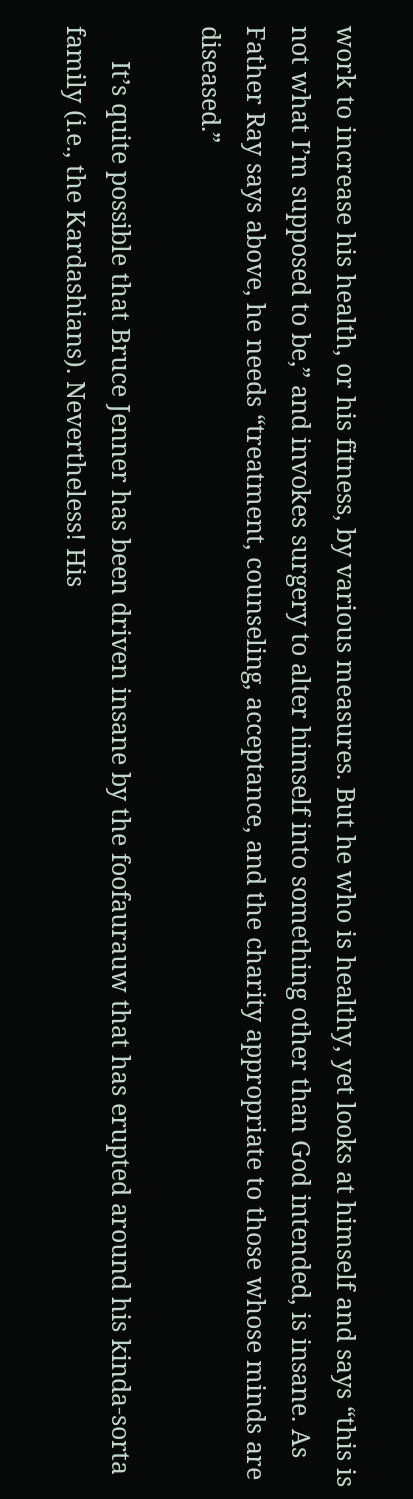work to increase his health, or his fitness, by various measures. But he who is healthy, yet looks at himself and says “this is not what I’m supposed to be,” and invokes surgery to alter himself into something other than God intended, is insane. As Father Ray says above, he needs “treatment, counseling, acceptance, and the charity appropriate to those whose minds are diseased.”

     It’s quite possible that Bruce Jenner has been driven insane by the foofaurauw that has erupted around his kinda-sorta family (i.e., the Kardashians). Nevertheless! His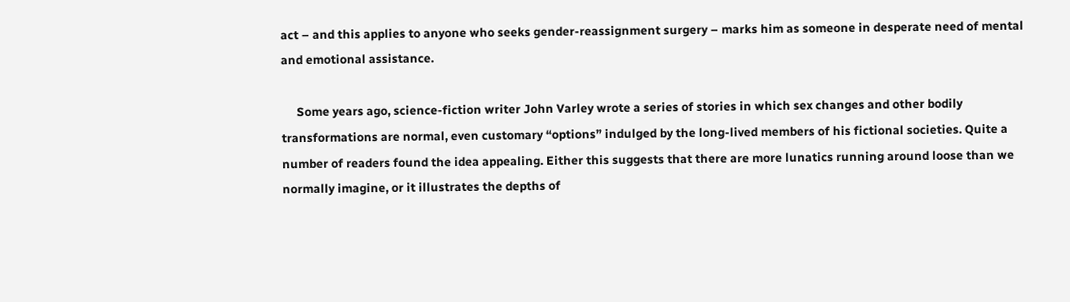act – and this applies to anyone who seeks gender-reassignment surgery – marks him as someone in desperate need of mental and emotional assistance.

     Some years ago, science-fiction writer John Varley wrote a series of stories in which sex changes and other bodily transformations are normal, even customary “options” indulged by the long-lived members of his fictional societies. Quite a number of readers found the idea appealing. Either this suggests that there are more lunatics running around loose than we normally imagine, or it illustrates the depths of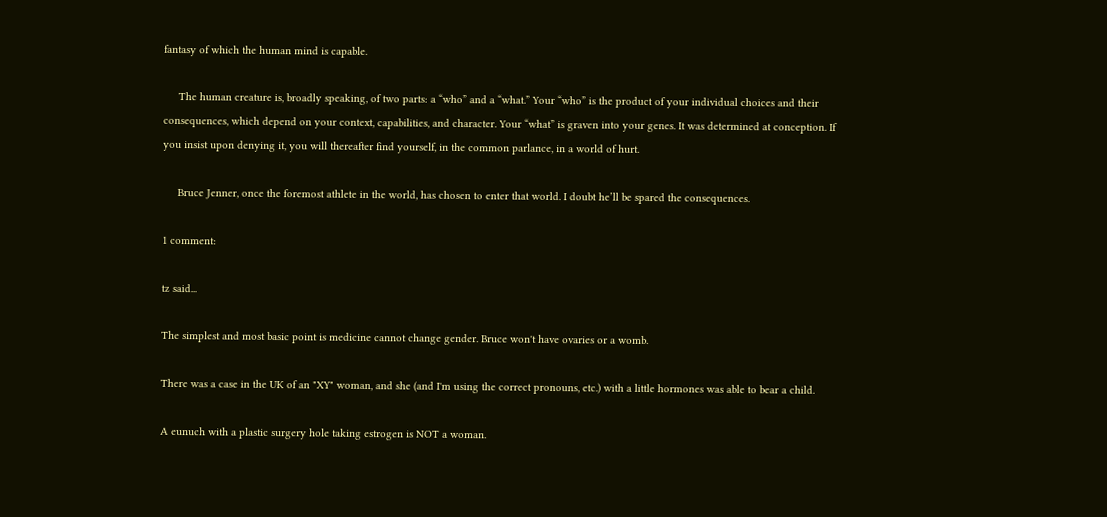fantasy of which the human mind is capable.

     The human creature is, broadly speaking, of two parts: a “who” and a “what.” Your “who” is the product of your individual choices and their consequences, which depend on your context, capabilities, and character. Your “what” is graven into your genes. It was determined at conception. If you insist upon denying it, you will thereafter find yourself, in the common parlance, in a world of hurt.

     Bruce Jenner, once the foremost athlete in the world, has chosen to enter that world. I doubt he’ll be spared the consequences.

1 comment:

tz said...

The simplest and most basic point is medicine cannot change gender. Bruce won't have ovaries or a womb.

There was a case in the UK of an "XY" woman, and she (and I'm using the correct pronouns, etc.) with a little hormones was able to bear a child.

A eunuch with a plastic surgery hole taking estrogen is NOT a woman.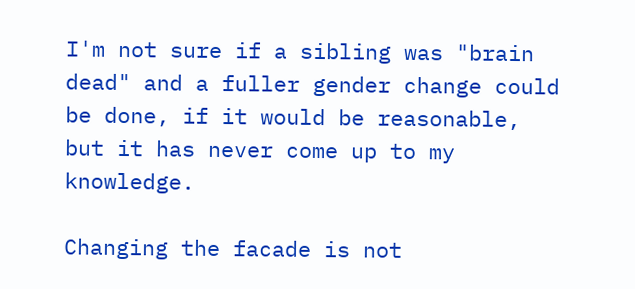I'm not sure if a sibling was "brain dead" and a fuller gender change could be done, if it would be reasonable, but it has never come up to my knowledge.

Changing the facade is not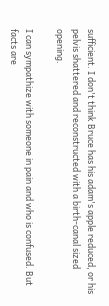sufficient. I don't think Bruce has his adam's apple reduced, or his pelvis shattered and reconstructed with a birth-canal sized opening.

I can sympathize with someone in pain and who is confused. But facts are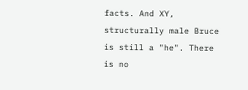facts. And XY, structurally male Bruce is still a "he". There is no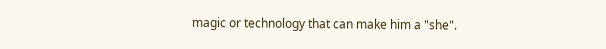magic or technology that can make him a "she".